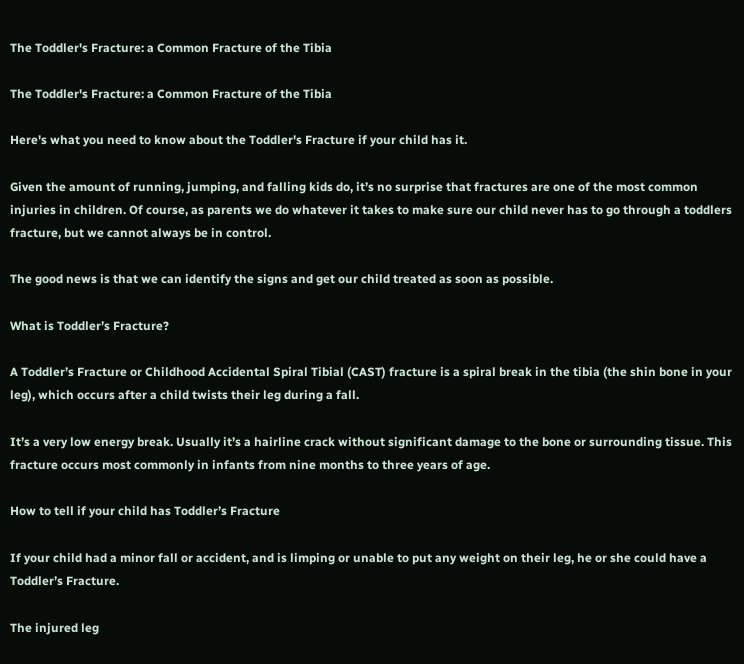The Toddler's Fracture: a Common Fracture of the Tibia

The Toddler's Fracture: a Common Fracture of the Tibia

Here's what you need to know about the Toddler's Fracture if your child has it.

Given the amount of running, jumping, and falling kids do, it’s no surprise that fractures are one of the most common injuries in children. Of course, as parents we do whatever it takes to make sure our child never has to go through a toddlers fracture, but we cannot always be in control.

The good news is that we can identify the signs and get our child treated as soon as possible.

What is Toddler’s Fracture?

A Toddler’s Fracture or Childhood Accidental Spiral Tibial (CAST) fracture is a spiral break in the tibia (the shin bone in your leg), which occurs after a child twists their leg during a fall.

It’s a very low energy break. Usually it’s a hairline crack without significant damage to the bone or surrounding tissue. This fracture occurs most commonly in infants from nine months to three years of age.

How to tell if your child has Toddler’s Fracture

If your child had a minor fall or accident, and is limping or unable to put any weight on their leg, he or she could have a Toddler’s Fracture.

The injured leg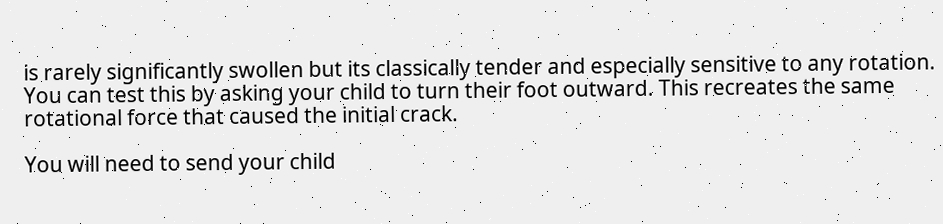is rarely significantly swollen but its classically tender and especially sensitive to any rotation. You can test this by asking your child to turn their foot outward. This recreates the same rotational force that caused the initial crack.

You will need to send your child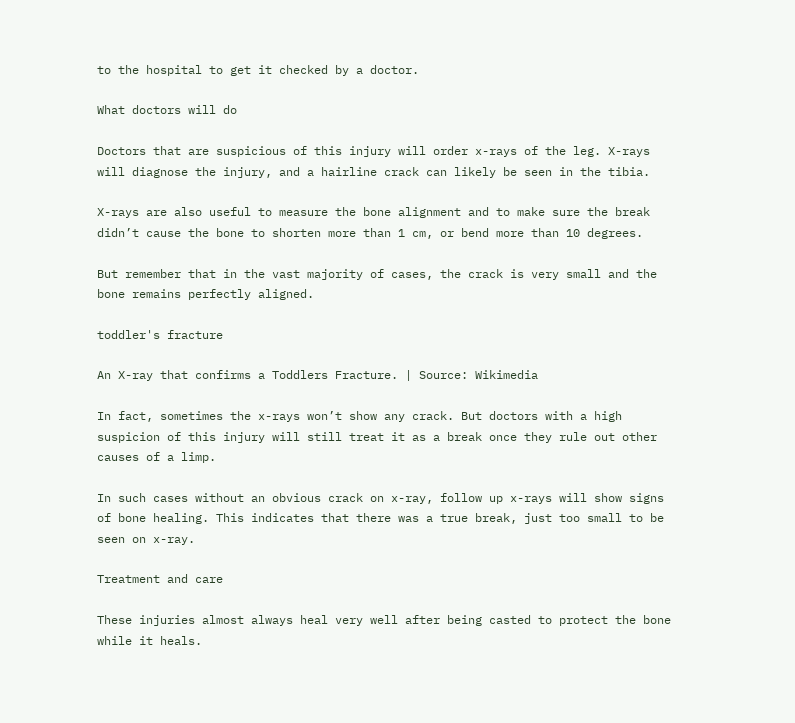to the hospital to get it checked by a doctor.

What doctors will do

Doctors that are suspicious of this injury will order x-rays of the leg. X-rays will diagnose the injury, and a hairline crack can likely be seen in the tibia.

X-rays are also useful to measure the bone alignment and to make sure the break didn’t cause the bone to shorten more than 1 cm, or bend more than 10 degrees.

But remember that in the vast majority of cases, the crack is very small and the bone remains perfectly aligned.

toddler's fracture

An X-ray that confirms a Toddlers Fracture. | Source: Wikimedia

In fact, sometimes the x-rays won’t show any crack. But doctors with a high suspicion of this injury will still treat it as a break once they rule out other causes of a limp.

In such cases without an obvious crack on x-ray, follow up x-rays will show signs of bone healing. This indicates that there was a true break, just too small to be seen on x-ray.

Treatment and care

These injuries almost always heal very well after being casted to protect the bone while it heals.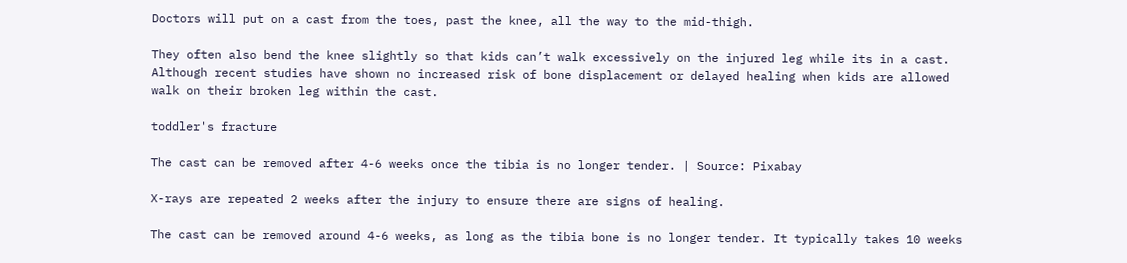Doctors will put on a cast from the toes, past the knee, all the way to the mid-thigh.

They often also bend the knee slightly so that kids can’t walk excessively on the injured leg while its in a cast. Although recent studies have shown no increased risk of bone displacement or delayed healing when kids are allowed walk on their broken leg within the cast.

toddler's fracture

The cast can be removed after 4-6 weeks once the tibia is no longer tender. | Source: Pixabay

X-rays are repeated 2 weeks after the injury to ensure there are signs of healing.

The cast can be removed around 4-6 weeks, as long as the tibia bone is no longer tender. It typically takes 10 weeks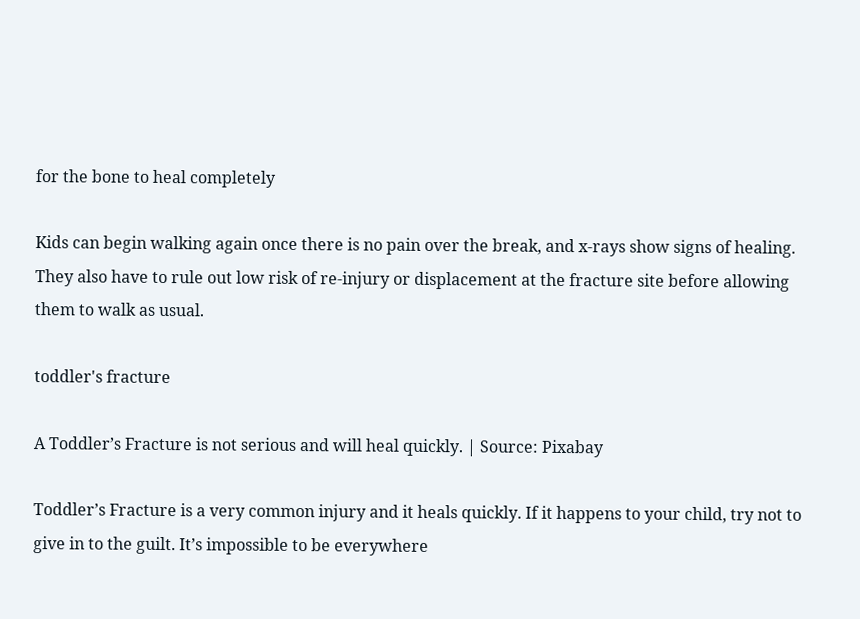for the bone to heal completely

Kids can begin walking again once there is no pain over the break, and x-rays show signs of healing. They also have to rule out low risk of re-injury or displacement at the fracture site before allowing them to walk as usual.

toddler's fracture

A Toddler’s Fracture is not serious and will heal quickly. | Source: Pixabay

Toddler’s Fracture is a very common injury and it heals quickly. If it happens to your child, try not to give in to the guilt. It’s impossible to be everywhere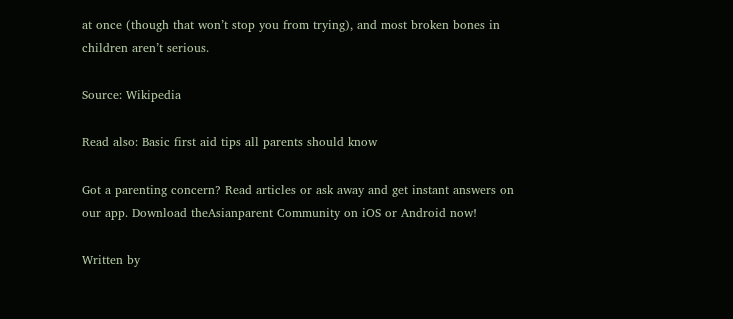at once (though that won’t stop you from trying), and most broken bones in children aren’t serious.

Source: Wikipedia

Read also: Basic first aid tips all parents should know

Got a parenting concern? Read articles or ask away and get instant answers on our app. Download theAsianparent Community on iOS or Android now!

Written by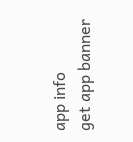app info
get app banner